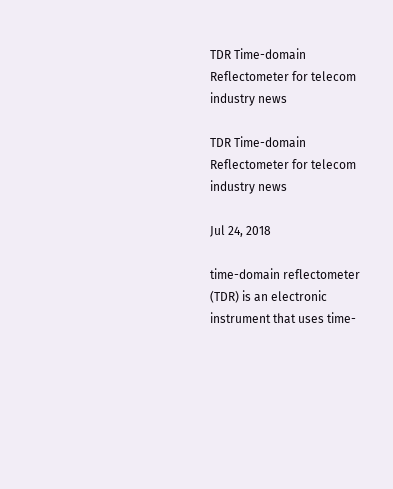TDR Time-domain Reflectometer for telecom industry news

TDR Time-domain Reflectometer for telecom industry news

Jul 24, 2018

time-domain reflectometer (TDR) is an electronic instrument that uses time-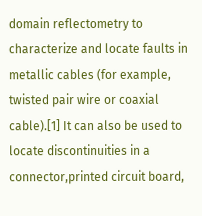domain reflectometry to characterize and locate faults in metallic cables (for example, twisted pair wire or coaxial cable).[1] It can also be used to locate discontinuities in a connector,printed circuit board,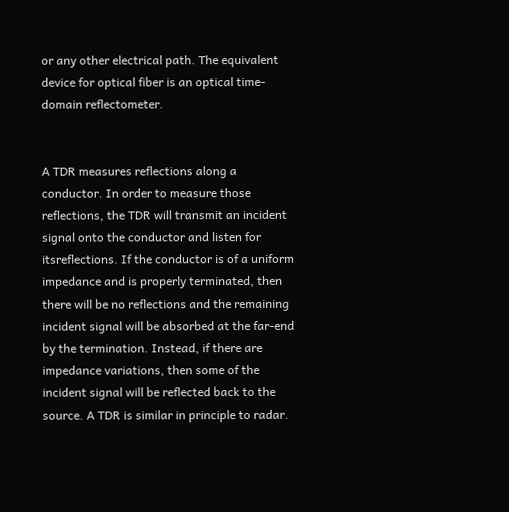or any other electrical path. The equivalent device for optical fiber is an optical time-domain reflectometer.


A TDR measures reflections along a conductor. In order to measure those reflections, the TDR will transmit an incident signal onto the conductor and listen for itsreflections. If the conductor is of a uniform impedance and is properly terminated, then there will be no reflections and the remaining incident signal will be absorbed at the far-end by the termination. Instead, if there are impedance variations, then some of the incident signal will be reflected back to the source. A TDR is similar in principle to radar.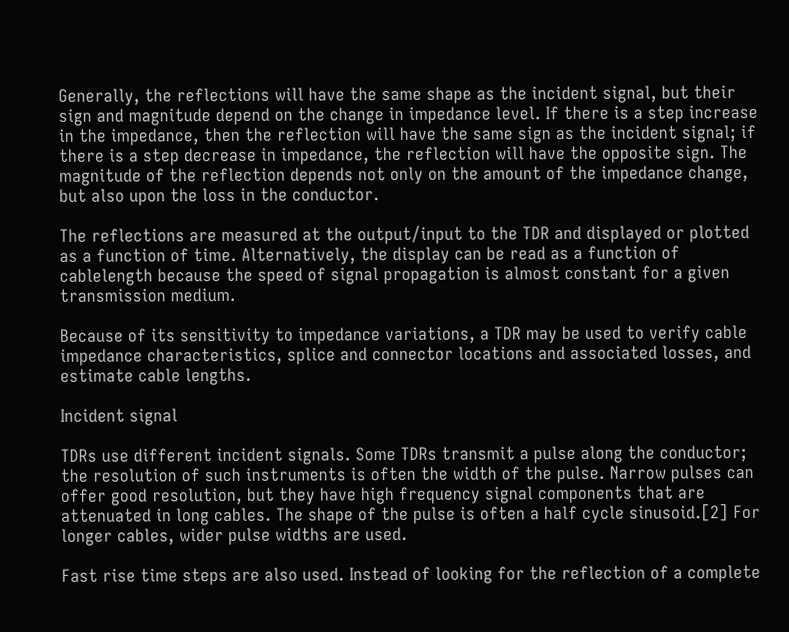Generally, the reflections will have the same shape as the incident signal, but their sign and magnitude depend on the change in impedance level. If there is a step increase in the impedance, then the reflection will have the same sign as the incident signal; if there is a step decrease in impedance, the reflection will have the opposite sign. The magnitude of the reflection depends not only on the amount of the impedance change, but also upon the loss in the conductor.

The reflections are measured at the output/input to the TDR and displayed or plotted as a function of time. Alternatively, the display can be read as a function of cablelength because the speed of signal propagation is almost constant for a given transmission medium.

Because of its sensitivity to impedance variations, a TDR may be used to verify cable impedance characteristics, splice and connector locations and associated losses, and estimate cable lengths.

Incident signal

TDRs use different incident signals. Some TDRs transmit a pulse along the conductor; the resolution of such instruments is often the width of the pulse. Narrow pulses can offer good resolution, but they have high frequency signal components that are attenuated in long cables. The shape of the pulse is often a half cycle sinusoid.[2] For longer cables, wider pulse widths are used.

Fast rise time steps are also used. Instead of looking for the reflection of a complete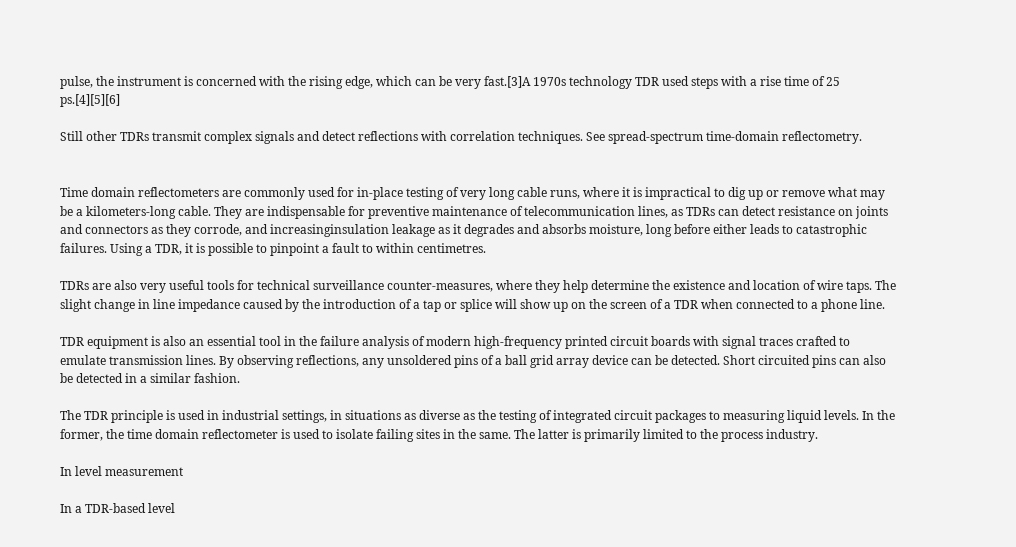pulse, the instrument is concerned with the rising edge, which can be very fast.[3]A 1970s technology TDR used steps with a rise time of 25 ps.[4][5][6]

Still other TDRs transmit complex signals and detect reflections with correlation techniques. See spread-spectrum time-domain reflectometry.


Time domain reflectometers are commonly used for in-place testing of very long cable runs, where it is impractical to dig up or remove what may be a kilometers-long cable. They are indispensable for preventive maintenance of telecommunication lines, as TDRs can detect resistance on joints and connectors as they corrode, and increasinginsulation leakage as it degrades and absorbs moisture, long before either leads to catastrophic failures. Using a TDR, it is possible to pinpoint a fault to within centimetres.

TDRs are also very useful tools for technical surveillance counter-measures, where they help determine the existence and location of wire taps. The slight change in line impedance caused by the introduction of a tap or splice will show up on the screen of a TDR when connected to a phone line.

TDR equipment is also an essential tool in the failure analysis of modern high-frequency printed circuit boards with signal traces crafted to emulate transmission lines. By observing reflections, any unsoldered pins of a ball grid array device can be detected. Short circuited pins can also be detected in a similar fashion.

The TDR principle is used in industrial settings, in situations as diverse as the testing of integrated circuit packages to measuring liquid levels. In the former, the time domain reflectometer is used to isolate failing sites in the same. The latter is primarily limited to the process industry.

In level measurement

In a TDR-based level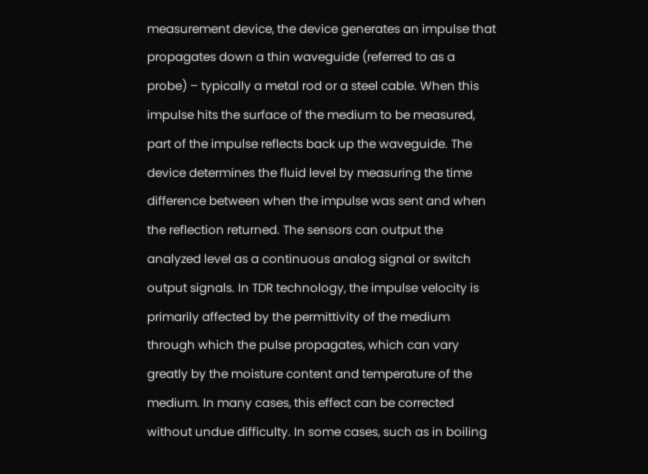measurement device, the device generates an impulse that propagates down a thin waveguide (referred to as a probe) – typically a metal rod or a steel cable. When this impulse hits the surface of the medium to be measured, part of the impulse reflects back up the waveguide. The device determines the fluid level by measuring the time difference between when the impulse was sent and when the reflection returned. The sensors can output the analyzed level as a continuous analog signal or switch output signals. In TDR technology, the impulse velocity is primarily affected by the permittivity of the medium through which the pulse propagates, which can vary greatly by the moisture content and temperature of the medium. In many cases, this effect can be corrected without undue difficulty. In some cases, such as in boiling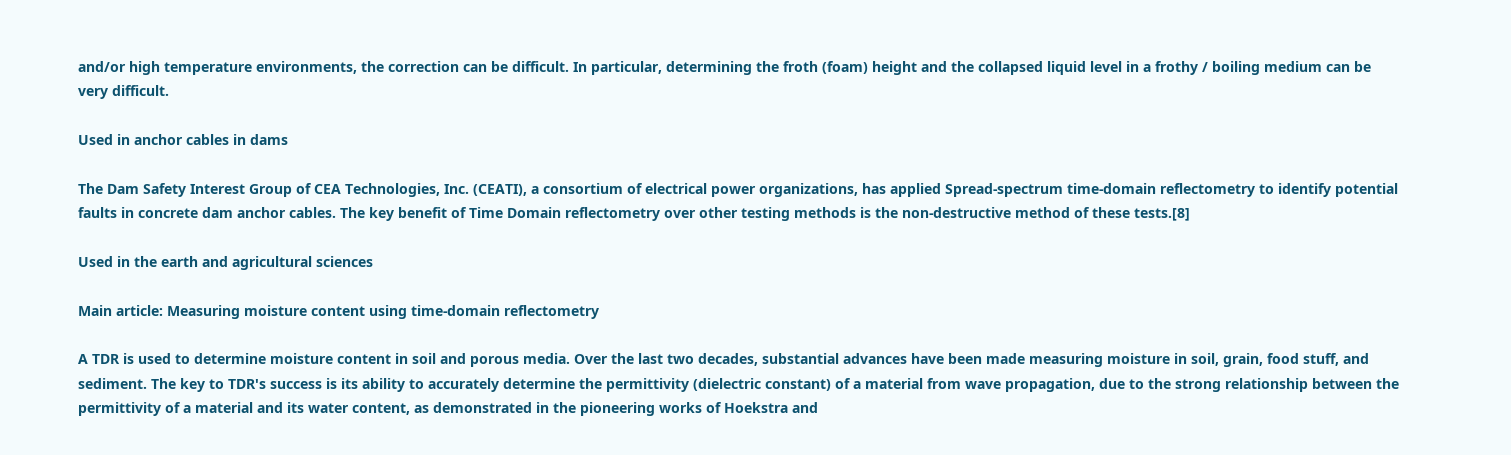and/or high temperature environments, the correction can be difficult. In particular, determining the froth (foam) height and the collapsed liquid level in a frothy / boiling medium can be very difficult.

Used in anchor cables in dams

The Dam Safety Interest Group of CEA Technologies, Inc. (CEATI), a consortium of electrical power organizations, has applied Spread-spectrum time-domain reflectometry to identify potential faults in concrete dam anchor cables. The key benefit of Time Domain reflectometry over other testing methods is the non-destructive method of these tests.[8]

Used in the earth and agricultural sciences

Main article: Measuring moisture content using time-domain reflectometry

A TDR is used to determine moisture content in soil and porous media. Over the last two decades, substantial advances have been made measuring moisture in soil, grain, food stuff, and sediment. The key to TDR's success is its ability to accurately determine the permittivity (dielectric constant) of a material from wave propagation, due to the strong relationship between the permittivity of a material and its water content, as demonstrated in the pioneering works of Hoekstra and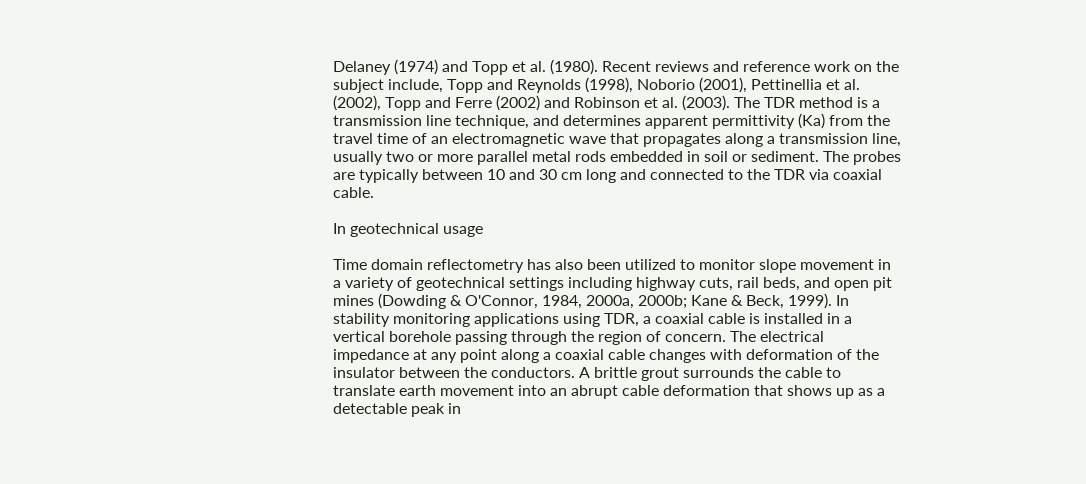Delaney (1974) and Topp et al. (1980). Recent reviews and reference work on the subject include, Topp and Reynolds (1998), Noborio (2001), Pettinellia et al. (2002), Topp and Ferre (2002) and Robinson et al. (2003). The TDR method is a transmission line technique, and determines apparent permittivity (Ka) from the travel time of an electromagnetic wave that propagates along a transmission line, usually two or more parallel metal rods embedded in soil or sediment. The probes are typically between 10 and 30 cm long and connected to the TDR via coaxial cable.

In geotechnical usage

Time domain reflectometry has also been utilized to monitor slope movement in a variety of geotechnical settings including highway cuts, rail beds, and open pit mines (Dowding & O'Connor, 1984, 2000a, 2000b; Kane & Beck, 1999). In stability monitoring applications using TDR, a coaxial cable is installed in a vertical borehole passing through the region of concern. The electrical impedance at any point along a coaxial cable changes with deformation of the insulator between the conductors. A brittle grout surrounds the cable to translate earth movement into an abrupt cable deformation that shows up as a detectable peak in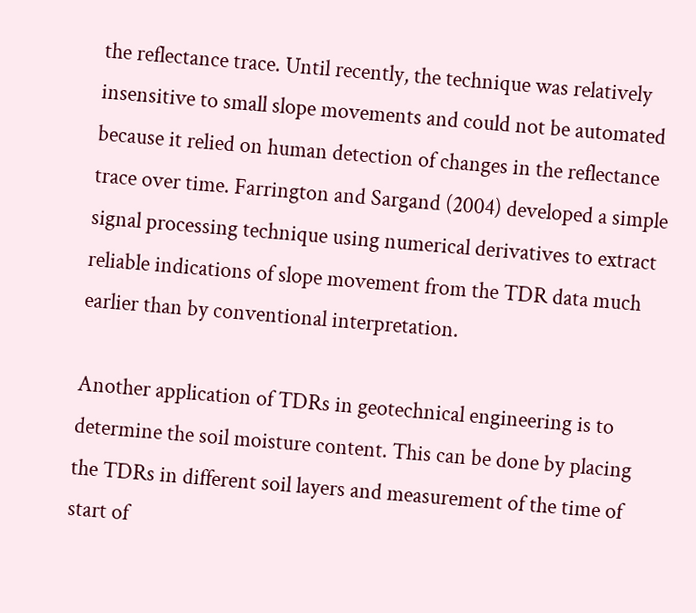the reflectance trace. Until recently, the technique was relatively insensitive to small slope movements and could not be automated because it relied on human detection of changes in the reflectance trace over time. Farrington and Sargand (2004) developed a simple signal processing technique using numerical derivatives to extract reliable indications of slope movement from the TDR data much earlier than by conventional interpretation.

Another application of TDRs in geotechnical engineering is to determine the soil moisture content. This can be done by placing the TDRs in different soil layers and measurement of the time of start of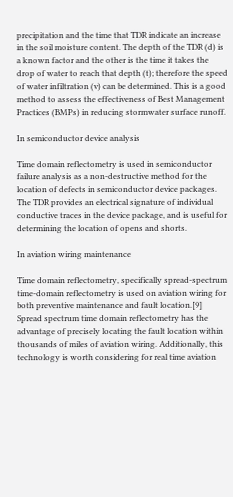precipitation and the time that TDR indicate an increase in the soil moisture content. The depth of the TDR (d) is a known factor and the other is the time it takes the drop of water to reach that depth (t); therefore the speed of water infiltration (v) can be determined. This is a good method to assess the effectiveness of Best Management Practices (BMPs) in reducing stormwater surface runoff.

In semiconductor device analysis

Time domain reflectometry is used in semiconductor failure analysis as a non-destructive method for the location of defects in semiconductor device packages. The TDR provides an electrical signature of individual conductive traces in the device package, and is useful for determining the location of opens and shorts.

In aviation wiring maintenance

Time domain reflectometry, specifically spread-spectrum time-domain reflectometry is used on aviation wiring for both preventive maintenance and fault location.[9] Spread spectrum time domain reflectometry has the advantage of precisely locating the fault location within thousands of miles of aviation wiring. Additionally, this technology is worth considering for real time aviation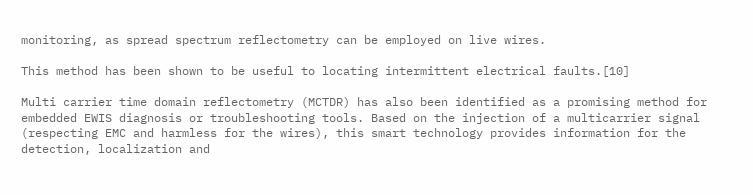monitoring, as spread spectrum reflectometry can be employed on live wires.

This method has been shown to be useful to locating intermittent electrical faults.[10]

Multi carrier time domain reflectometry (MCTDR) has also been identified as a promising method for embedded EWIS diagnosis or troubleshooting tools. Based on the injection of a multicarrier signal (respecting EMC and harmless for the wires), this smart technology provides information for the detection, localization and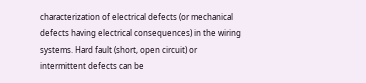characterization of electrical defects (or mechanical defects having electrical consequences) in the wiring systems. Hard fault (short, open circuit) or intermittent defects can be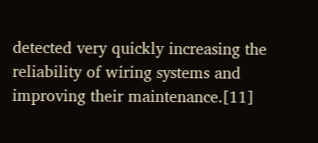detected very quickly increasing the reliability of wiring systems and improving their maintenance.[11]